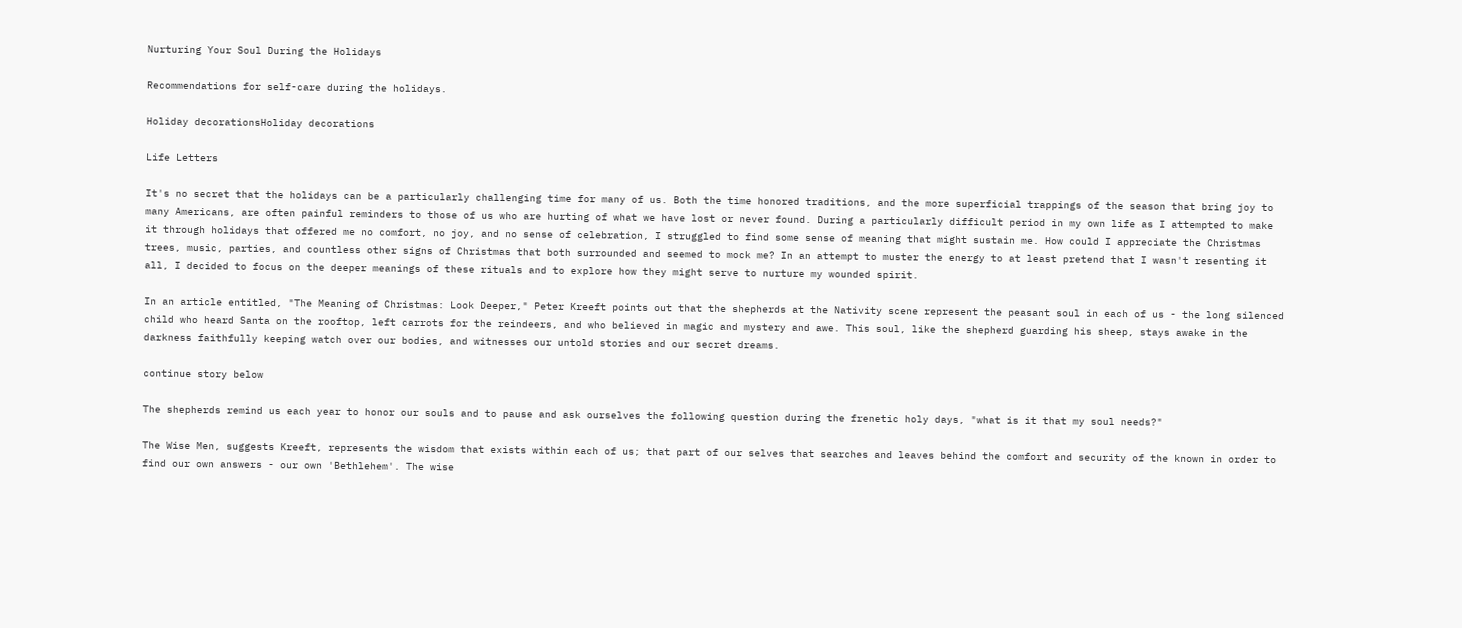Nurturing Your Soul During the Holidays

Recommendations for self-care during the holidays.

Holiday decorationsHoliday decorations

Life Letters

It's no secret that the holidays can be a particularly challenging time for many of us. Both the time honored traditions, and the more superficial trappings of the season that bring joy to many Americans, are often painful reminders to those of us who are hurting of what we have lost or never found. During a particularly difficult period in my own life as I attempted to make it through holidays that offered me no comfort, no joy, and no sense of celebration, I struggled to find some sense of meaning that might sustain me. How could I appreciate the Christmas trees, music, parties, and countless other signs of Christmas that both surrounded and seemed to mock me? In an attempt to muster the energy to at least pretend that I wasn't resenting it all, I decided to focus on the deeper meanings of these rituals and to explore how they might serve to nurture my wounded spirit.

In an article entitled, "The Meaning of Christmas: Look Deeper," Peter Kreeft points out that the shepherds at the Nativity scene represent the peasant soul in each of us - the long silenced child who heard Santa on the rooftop, left carrots for the reindeers, and who believed in magic and mystery and awe. This soul, like the shepherd guarding his sheep, stays awake in the darkness faithfully keeping watch over our bodies, and witnesses our untold stories and our secret dreams.

continue story below

The shepherds remind us each year to honor our souls and to pause and ask ourselves the following question during the frenetic holy days, "what is it that my soul needs?"

The Wise Men, suggests Kreeft, represents the wisdom that exists within each of us; that part of our selves that searches and leaves behind the comfort and security of the known in order to find our own answers - our own 'Bethlehem'. The wise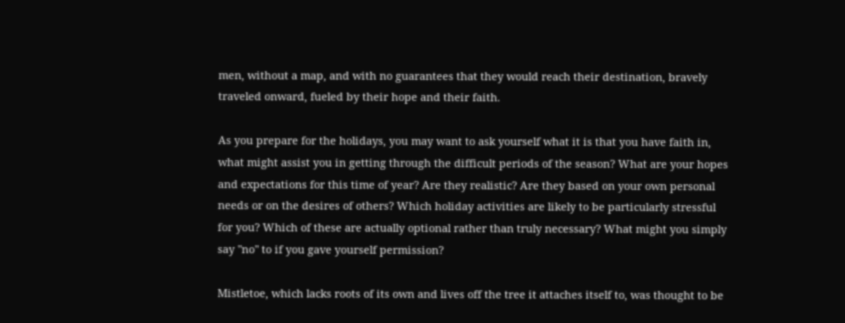men, without a map, and with no guarantees that they would reach their destination, bravely traveled onward, fueled by their hope and their faith.

As you prepare for the holidays, you may want to ask yourself what it is that you have faith in, what might assist you in getting through the difficult periods of the season? What are your hopes and expectations for this time of year? Are they realistic? Are they based on your own personal needs or on the desires of others? Which holiday activities are likely to be particularly stressful for you? Which of these are actually optional rather than truly necessary? What might you simply say "no" to if you gave yourself permission?

Mistletoe, which lacks roots of its own and lives off the tree it attaches itself to, was thought to be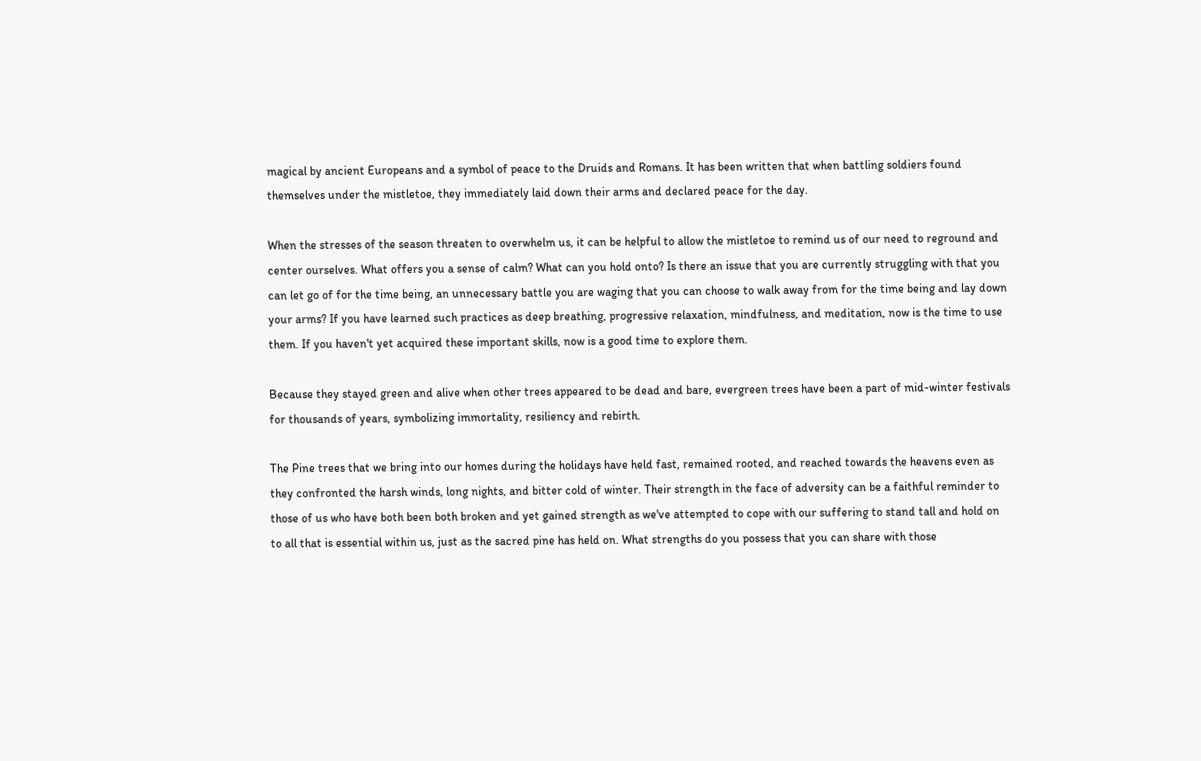magical by ancient Europeans and a symbol of peace to the Druids and Romans. It has been written that when battling soldiers found themselves under the mistletoe, they immediately laid down their arms and declared peace for the day.

When the stresses of the season threaten to overwhelm us, it can be helpful to allow the mistletoe to remind us of our need to reground and center ourselves. What offers you a sense of calm? What can you hold onto? Is there an issue that you are currently struggling with that you can let go of for the time being, an unnecessary battle you are waging that you can choose to walk away from for the time being and lay down your arms? If you have learned such practices as deep breathing, progressive relaxation, mindfulness, and meditation, now is the time to use them. If you haven't yet acquired these important skills, now is a good time to explore them.

Because they stayed green and alive when other trees appeared to be dead and bare, evergreen trees have been a part of mid-winter festivals for thousands of years, symbolizing immortality, resiliency and rebirth.

The Pine trees that we bring into our homes during the holidays have held fast, remained rooted, and reached towards the heavens even as they confronted the harsh winds, long nights, and bitter cold of winter. Their strength in the face of adversity can be a faithful reminder to those of us who have both been both broken and yet gained strength as we've attempted to cope with our suffering to stand tall and hold on to all that is essential within us, just as the sacred pine has held on. What strengths do you possess that you can share with those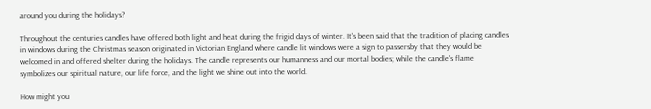around you during the holidays?

Throughout the centuries candles have offered both light and heat during the frigid days of winter. It's been said that the tradition of placing candles in windows during the Christmas season originated in Victorian England where candle lit windows were a sign to passersby that they would be welcomed in and offered shelter during the holidays. The candle represents our humanness and our mortal bodies; while the candle's flame symbolizes our spiritual nature, our life force, and the light we shine out into the world.

How might you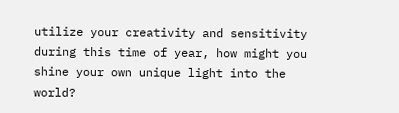utilize your creativity and sensitivity during this time of year, how might you shine your own unique light into the world?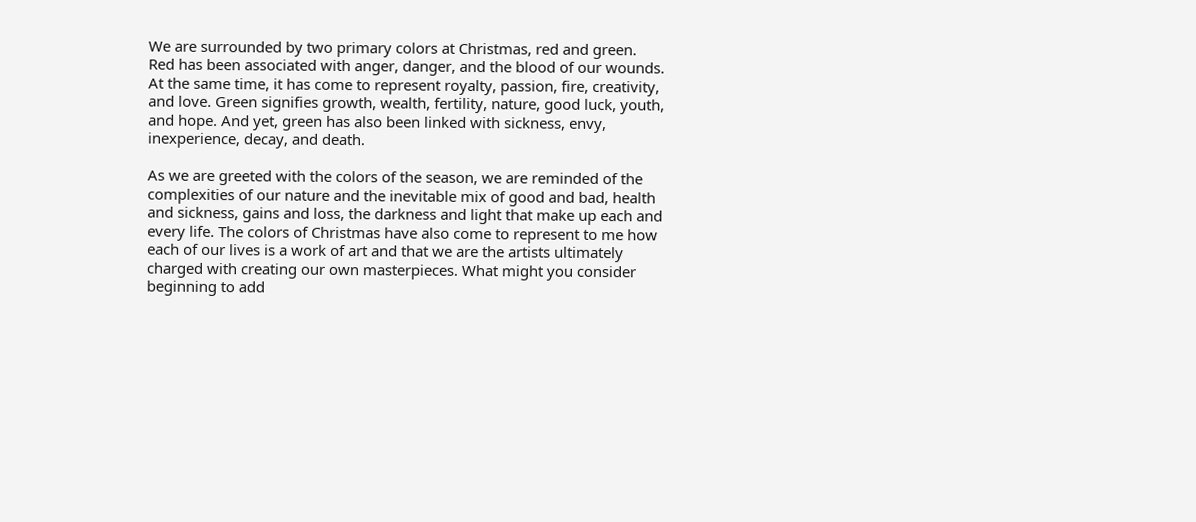We are surrounded by two primary colors at Christmas, red and green. Red has been associated with anger, danger, and the blood of our wounds. At the same time, it has come to represent royalty, passion, fire, creativity, and love. Green signifies growth, wealth, fertility, nature, good luck, youth, and hope. And yet, green has also been linked with sickness, envy, inexperience, decay, and death.

As we are greeted with the colors of the season, we are reminded of the complexities of our nature and the inevitable mix of good and bad, health and sickness, gains and loss, the darkness and light that make up each and every life. The colors of Christmas have also come to represent to me how each of our lives is a work of art and that we are the artists ultimately charged with creating our own masterpieces. What might you consider beginning to add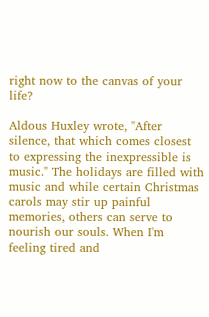right now to the canvas of your life?

Aldous Huxley wrote, "After silence, that which comes closest to expressing the inexpressible is music." The holidays are filled with music and while certain Christmas carols may stir up painful memories, others can serve to nourish our souls. When I'm feeling tired and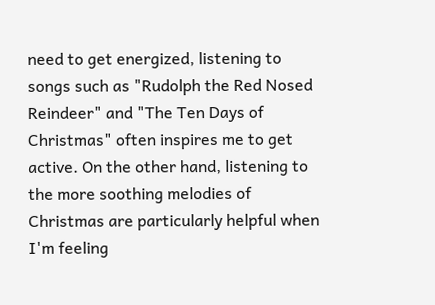need to get energized, listening to songs such as "Rudolph the Red Nosed Reindeer" and "The Ten Days of Christmas" often inspires me to get active. On the other hand, listening to the more soothing melodies of Christmas are particularly helpful when I'm feeling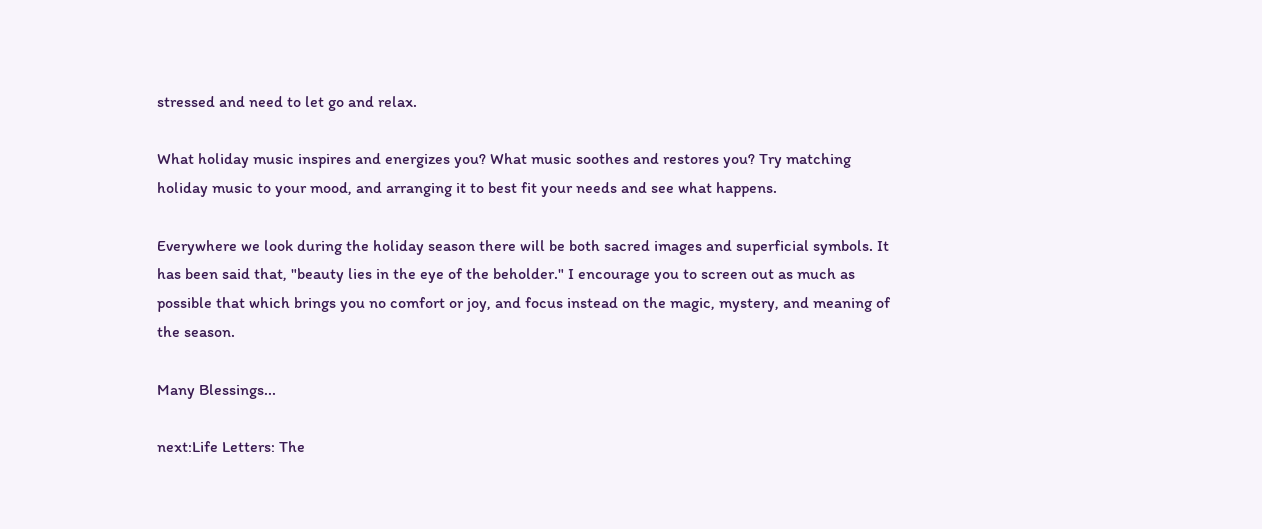stressed and need to let go and relax.

What holiday music inspires and energizes you? What music soothes and restores you? Try matching holiday music to your mood, and arranging it to best fit your needs and see what happens.

Everywhere we look during the holiday season there will be both sacred images and superficial symbols. It has been said that, "beauty lies in the eye of the beholder." I encourage you to screen out as much as possible that which brings you no comfort or joy, and focus instead on the magic, mystery, and meaning of the season.

Many Blessings...

next:Life Letters: The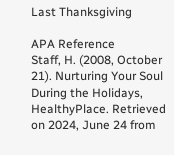Last Thanksgiving

APA Reference
Staff, H. (2008, October 21). Nurturing Your Soul During the Holidays, HealthyPlace. Retrieved on 2024, June 24 from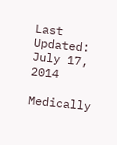Last Updated: July 17, 2014

Medically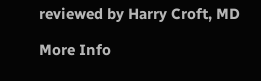reviewed by Harry Croft, MD

More Info